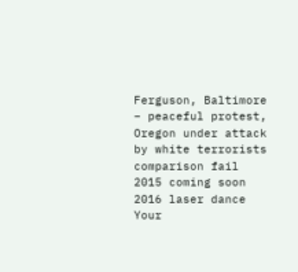Ferguson, Baltimore – peaceful protest, Oregon under attack by white terrorists comparison fail
2015 coming soon 2016 laser dance
Your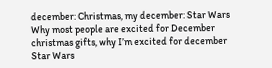december: Christmas, my december: Star Wars
Why most people are excited for December christmas gifts, why I’m excited for december Star Wars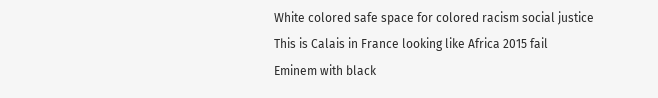White colored safe space for colored racism social justice
This is Calais in France looking like Africa 2015 fail
Eminem with black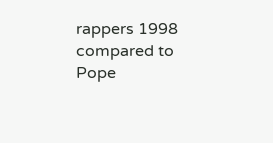rappers 1998 compared to Pope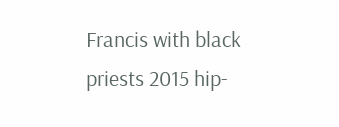Francis with black priests 2015 hip-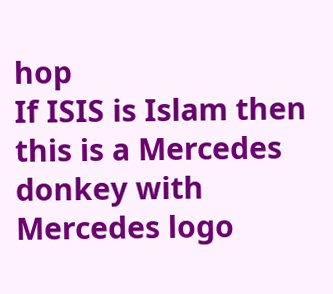hop
If ISIS is Islam then this is a Mercedes donkey with Mercedes logo